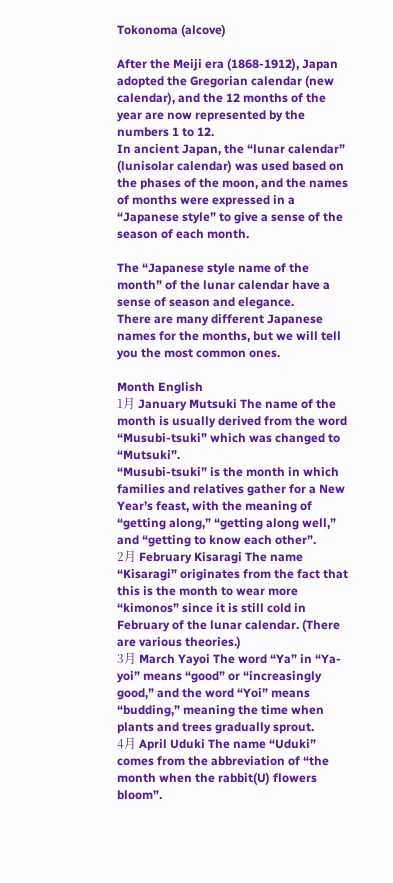Tokonoma (alcove)

After the Meiji era (1868-1912), Japan adopted the Gregorian calendar (new calendar), and the 12 months of the year are now represented by the numbers 1 to 12.
In ancient Japan, the “lunar calendar” (lunisolar calendar) was used based on the phases of the moon, and the names of months were expressed in a “Japanese style” to give a sense of the season of each month.

The “Japanese style name of the month” of the lunar calendar have a sense of season and elegance.
There are many different Japanese names for the months, but we will tell you the most common ones.

Month English
1月 January Mutsuki The name of the month is usually derived from the word “Musubi-tsuki” which was changed to “Mutsuki”.
“Musubi-tsuki” is the month in which families and relatives gather for a New Year’s feast, with the meaning of “getting along,” “getting along well,” and “getting to know each other”.
2月 February Kisaragi The name “Kisaragi” originates from the fact that this is the month to wear more “kimonos” since it is still cold in February of the lunar calendar. (There are various theories.)
3月 March Yayoi The word “Ya” in “Ya-yoi” means “good” or “increasingly good,” and the word “Yoi” means “budding,” meaning the time when plants and trees gradually sprout.
4月 April Uduki The name “Uduki” comes from the abbreviation of “the month when the rabbit(U) flowers bloom”.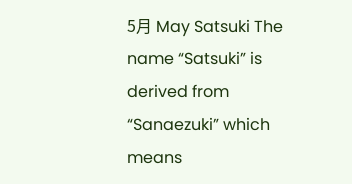5月 May Satsuki The name “Satsuki” is derived from “Sanaezuki” which means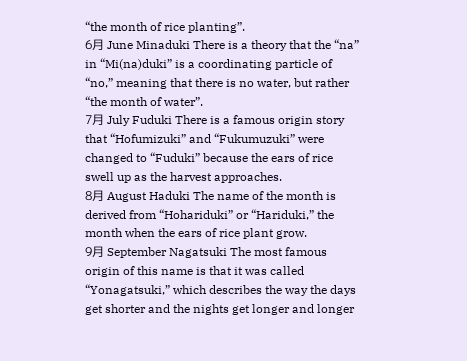“the month of rice planting”.
6月 June Minaduki There is a theory that the “na” in “Mi(na)duki” is a coordinating particle of “no,” meaning that there is no water, but rather “the month of water”.
7月 July Fuduki There is a famous origin story that “Hofumizuki” and “Fukumuzuki” were changed to “Fuduki” because the ears of rice swell up as the harvest approaches.
8月 August Haduki The name of the month is derived from “Hohariduki” or “Hariduki,” the month when the ears of rice plant grow.
9月 September Nagatsuki The most famous origin of this name is that it was called “Yonagatsuki,” which describes the way the days get shorter and the nights get longer and longer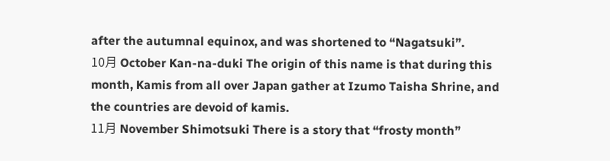after the autumnal equinox, and was shortened to “Nagatsuki”.
10月 October Kan-na-duki The origin of this name is that during this month, Kamis from all over Japan gather at Izumo Taisha Shrine, and the countries are devoid of kamis.
11月 November Shimotsuki There is a story that “frosty month”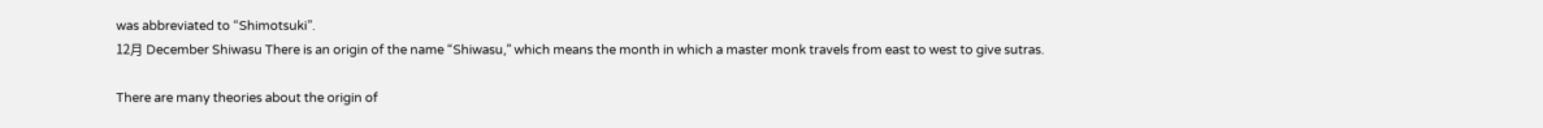was abbreviated to “Shimotsuki”.
12月 December Shiwasu There is an origin of the name “Shiwasu,” which means the month in which a master monk travels from east to west to give sutras.

There are many theories about the origin of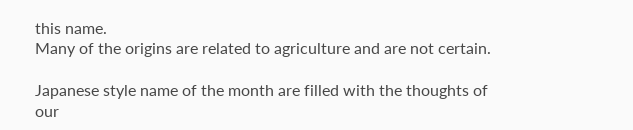this name.
Many of the origins are related to agriculture and are not certain.

Japanese style name of the month are filled with the thoughts of our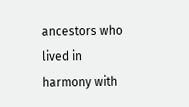ancestors who lived in harmony with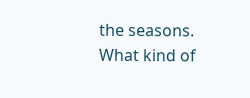the seasons.
What kind of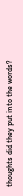thoughts did they put into the words?